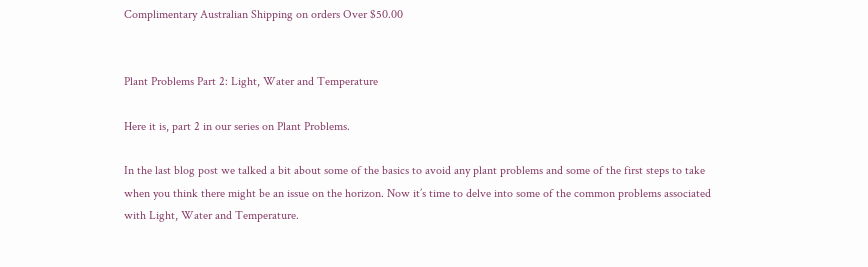Complimentary Australian Shipping on orders Over $50.00


Plant Problems Part 2: Light, Water and Temperature

Here it is, part 2 in our series on Plant Problems.

In the last blog post we talked a bit about some of the basics to avoid any plant problems and some of the first steps to take when you think there might be an issue on the horizon. Now it’s time to delve into some of the common problems associated with Light, Water and Temperature.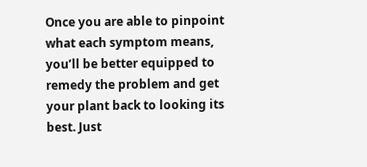Once you are able to pinpoint what each symptom means, you’ll be better equipped to remedy the problem and get your plant back to looking its best. Just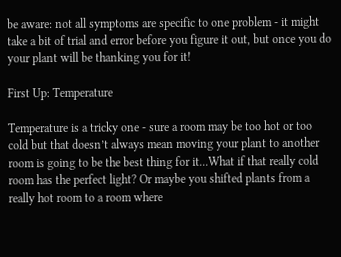be aware: not all symptoms are specific to one problem - it might take a bit of trial and error before you figure it out, but once you do your plant will be thanking you for it!

First Up: Temperature

Temperature is a tricky one - sure a room may be too hot or too cold but that doesn’t always mean moving your plant to another room is going to be the best thing for it...What if that really cold room has the perfect light? Or maybe you shifted plants from a really hot room to a room where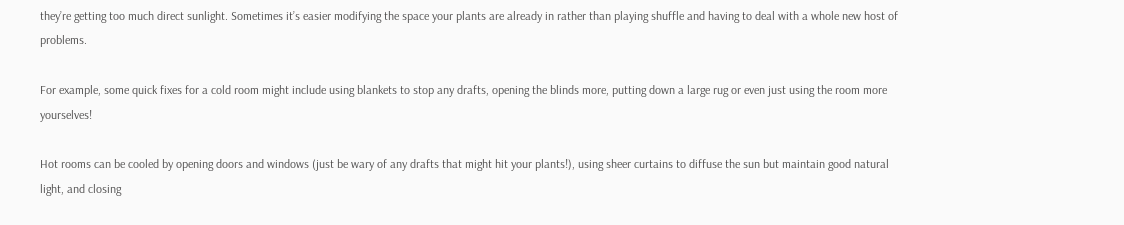they’re getting too much direct sunlight. Sometimes it’s easier modifying the space your plants are already in rather than playing shuffle and having to deal with a whole new host of problems.

For example, some quick fixes for a cold room might include using blankets to stop any drafts, opening the blinds more, putting down a large rug or even just using the room more yourselves!

Hot rooms can be cooled by opening doors and windows (just be wary of any drafts that might hit your plants!), using sheer curtains to diffuse the sun but maintain good natural light, and closing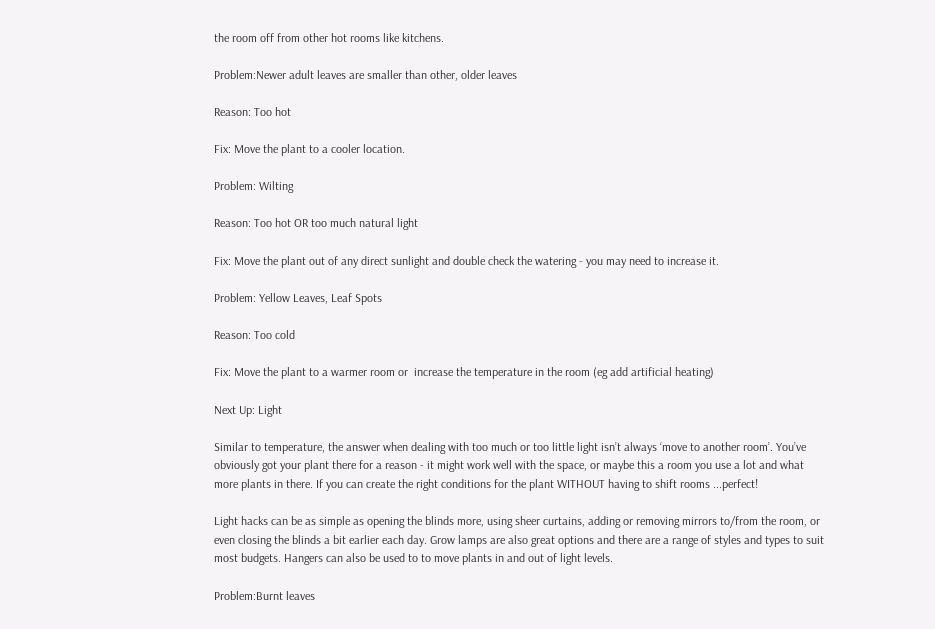the room off from other hot rooms like kitchens.

Problem:Newer adult leaves are smaller than other, older leaves

Reason: Too hot

Fix: Move the plant to a cooler location.

Problem: Wilting

Reason: Too hot OR too much natural light

Fix: Move the plant out of any direct sunlight and double check the watering - you may need to increase it.

Problem: Yellow Leaves, Leaf Spots

Reason: Too cold

Fix: Move the plant to a warmer room or  increase the temperature in the room (eg add artificial heating)

Next Up: Light

Similar to temperature, the answer when dealing with too much or too little light isn’t always ‘move to another room’. You’ve obviously got your plant there for a reason - it might work well with the space, or maybe this a room you use a lot and what more plants in there. If you can create the right conditions for the plant WITHOUT having to shift rooms ...perfect!

Light hacks can be as simple as opening the blinds more, using sheer curtains, adding or removing mirrors to/from the room, or even closing the blinds a bit earlier each day. Grow lamps are also great options and there are a range of styles and types to suit most budgets. Hangers can also be used to to move plants in and out of light levels.

Problem:Burnt leaves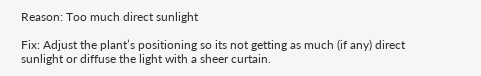Reason: Too much direct sunlight

Fix: Adjust the plant’s positioning so its not getting as much (if any) direct sunlight or diffuse the light with a sheer curtain.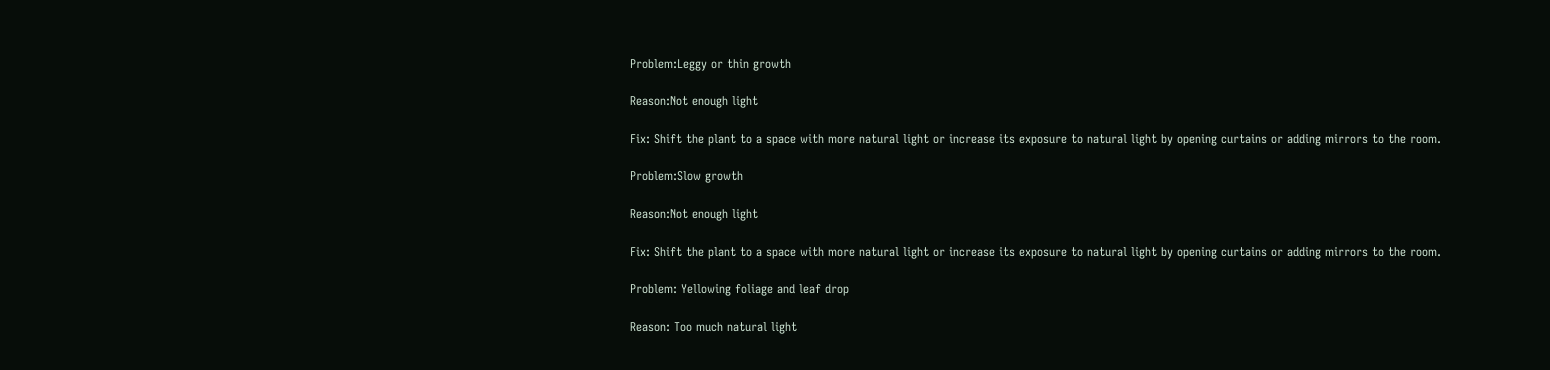Problem:Leggy or thin growth

Reason:Not enough light

Fix: Shift the plant to a space with more natural light or increase its exposure to natural light by opening curtains or adding mirrors to the room.

Problem:Slow growth

Reason:Not enough light

Fix: Shift the plant to a space with more natural light or increase its exposure to natural light by opening curtains or adding mirrors to the room.

Problem: Yellowing foliage and leaf drop

Reason: Too much natural light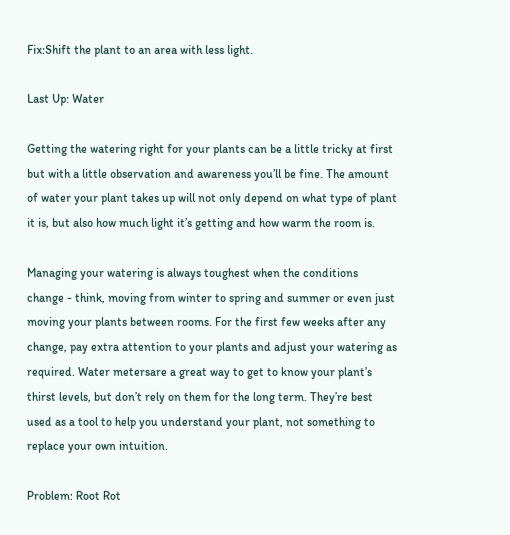Fix:Shift the plant to an area with less light.

Last Up: Water

Getting the watering right for your plants can be a little tricky at first but with a little observation and awareness you’ll be fine. The amount of water your plant takes up will not only depend on what type of plant it is, but also how much light it’s getting and how warm the room is.

Managing your watering is always toughest when the conditions change - think, moving from winter to spring and summer or even just moving your plants between rooms. For the first few weeks after any change, pay extra attention to your plants and adjust your watering as required. Water metersare a great way to get to know your plant’s thirst levels, but don’t rely on them for the long term. They’re best used as a tool to help you understand your plant, not something to replace your own intuition.

Problem: Root Rot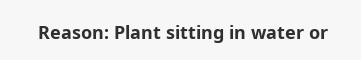Reason: Plant sitting in water or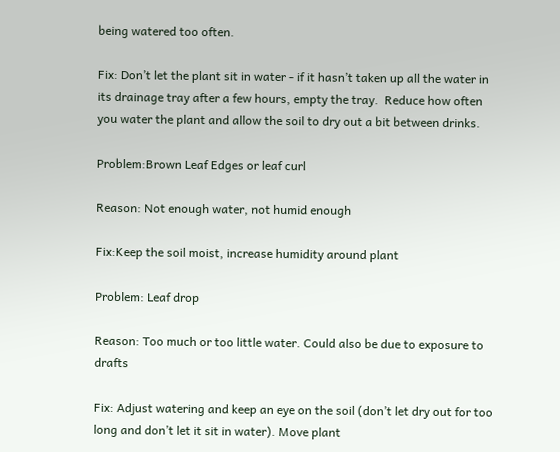being watered too often.

Fix: Don’t let the plant sit in water - if it hasn’t taken up all the water in its drainage tray after a few hours, empty the tray.  Reduce how often you water the plant and allow the soil to dry out a bit between drinks.

Problem:Brown Leaf Edges or leaf curl

Reason: Not enough water, not humid enough

Fix:Keep the soil moist, increase humidity around plant

Problem: Leaf drop

Reason: Too much or too little water. Could also be due to exposure to drafts

Fix: Adjust watering and keep an eye on the soil (don’t let dry out for too long and don’t let it sit in water). Move plant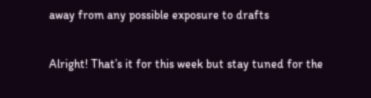away from any possible exposure to drafts

Alright! That’s it for this week but stay tuned for the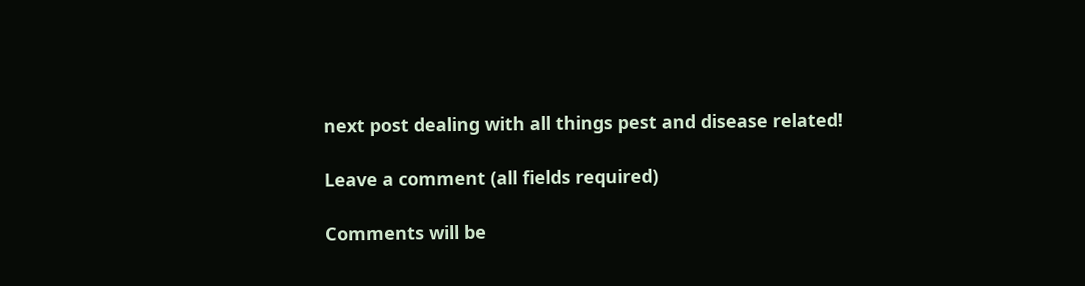next post dealing with all things pest and disease related!

Leave a comment (all fields required)

Comments will be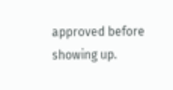approved before showing up.